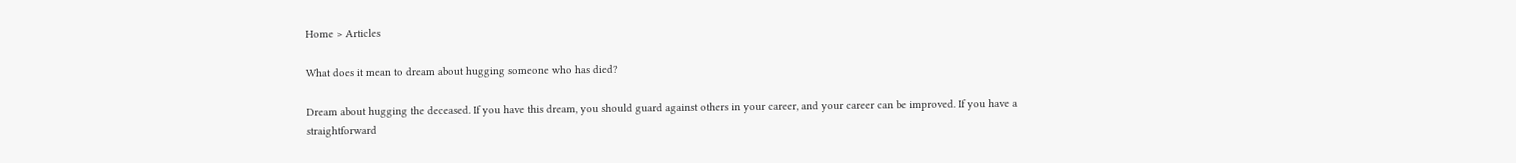Home > Articles

What does it mean to dream about hugging someone who has died?

Dream about hugging the deceased. If you have this dream, you should guard against others in your career, and your career can be improved. If you have a straightforward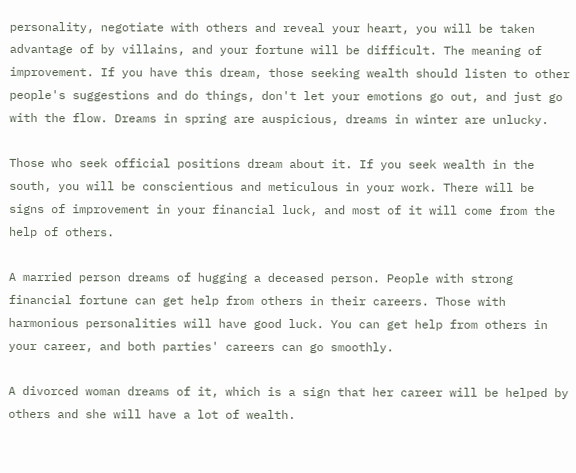personality, negotiate with others and reveal your heart, you will be taken advantage of by villains, and your fortune will be difficult. The meaning of improvement. If you have this dream, those seeking wealth should listen to other people's suggestions and do things, don't let your emotions go out, and just go with the flow. Dreams in spring are auspicious, dreams in winter are unlucky.

Those who seek official positions dream about it. If you seek wealth in the south, you will be conscientious and meticulous in your work. There will be signs of improvement in your financial luck, and most of it will come from the help of others.

A married person dreams of hugging a deceased person. People with strong financial fortune can get help from others in their careers. Those with harmonious personalities will have good luck. You can get help from others in your career, and both parties' careers can go smoothly.

A divorced woman dreams of it, which is a sign that her career will be helped by others and she will have a lot of wealth.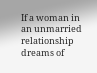If a woman in an unmarried relationship dreams of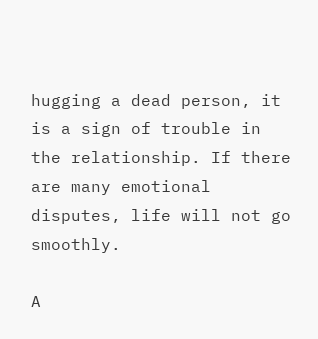hugging a dead person, it is a sign of trouble in the relationship. If there are many emotional disputes, life will not go smoothly.

A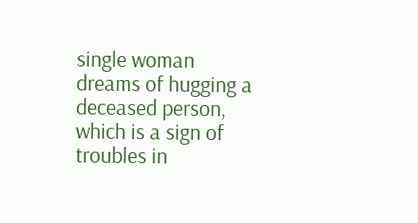single woman dreams of hugging a deceased person, which is a sign of troubles in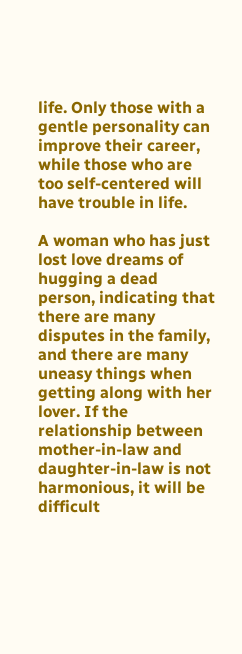life. Only those with a gentle personality can improve their career, while those who are too self-centered will have trouble in life.

A woman who has just lost love dreams of hugging a dead person, indicating that there are many disputes in the family, and there are many uneasy things when getting along with her lover. If the relationship between mother-in-law and daughter-in-law is not harmonious, it will be difficult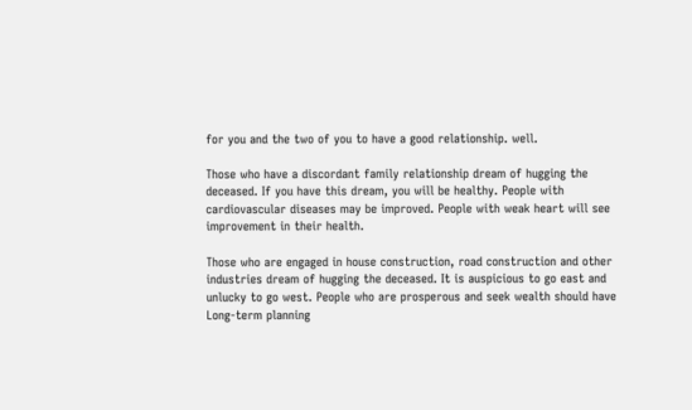for you and the two of you to have a good relationship. well.

Those who have a discordant family relationship dream of hugging the deceased. If you have this dream, you will be healthy. People with cardiovascular diseases may be improved. People with weak heart will see improvement in their health.

Those who are engaged in house construction, road construction and other industries dream of hugging the deceased. It is auspicious to go east and unlucky to go west. People who are prosperous and seek wealth should have Long-term planning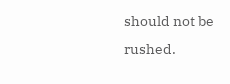should not be rushed.